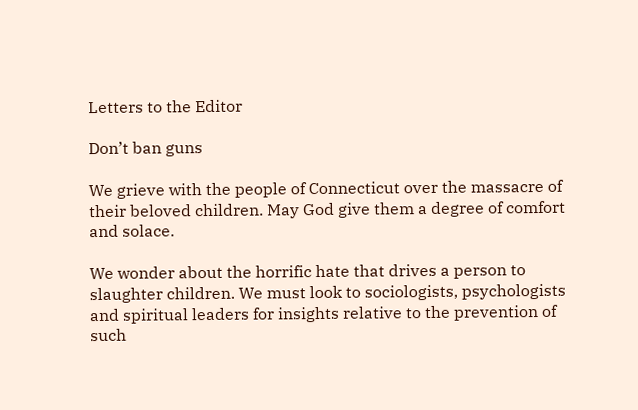Letters to the Editor

Don’t ban guns

We grieve with the people of Connecticut over the massacre of their beloved children. May God give them a degree of comfort and solace.

We wonder about the horrific hate that drives a person to slaughter children. We must look to sociologists, psychologists and spiritual leaders for insights relative to the prevention of such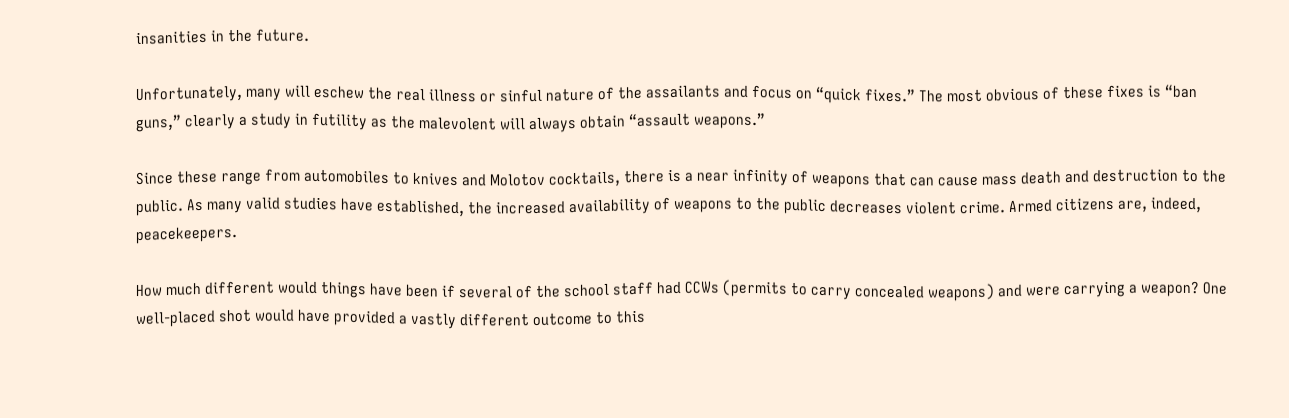insanities in the future.

Unfortunately, many will eschew the real illness or sinful nature of the assailants and focus on “quick fixes.” The most obvious of these fixes is “ban guns,” clearly a study in futility as the malevolent will always obtain “assault weapons.”

Since these range from automobiles to knives and Molotov cocktails, there is a near infinity of weapons that can cause mass death and destruction to the public. As many valid studies have established, the increased availability of weapons to the public decreases violent crime. Armed citizens are, indeed, peacekeepers.

How much different would things have been if several of the school staff had CCWs (permits to carry concealed weapons) and were carrying a weapon? One well-placed shot would have provided a vastly different outcome to this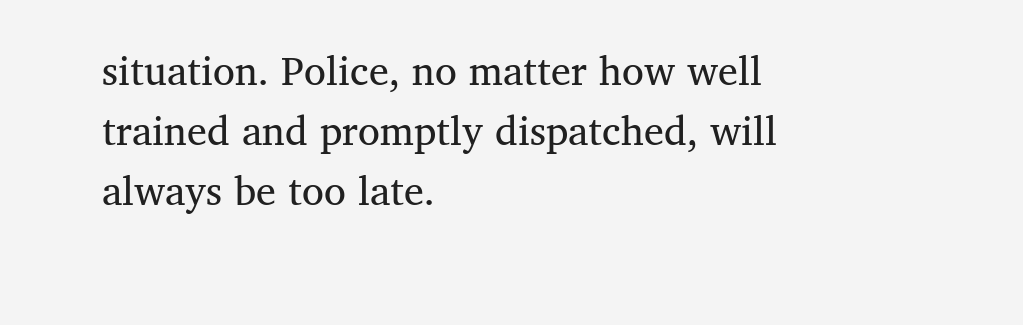situation. Police, no matter how well trained and promptly dispatched, will always be too late.